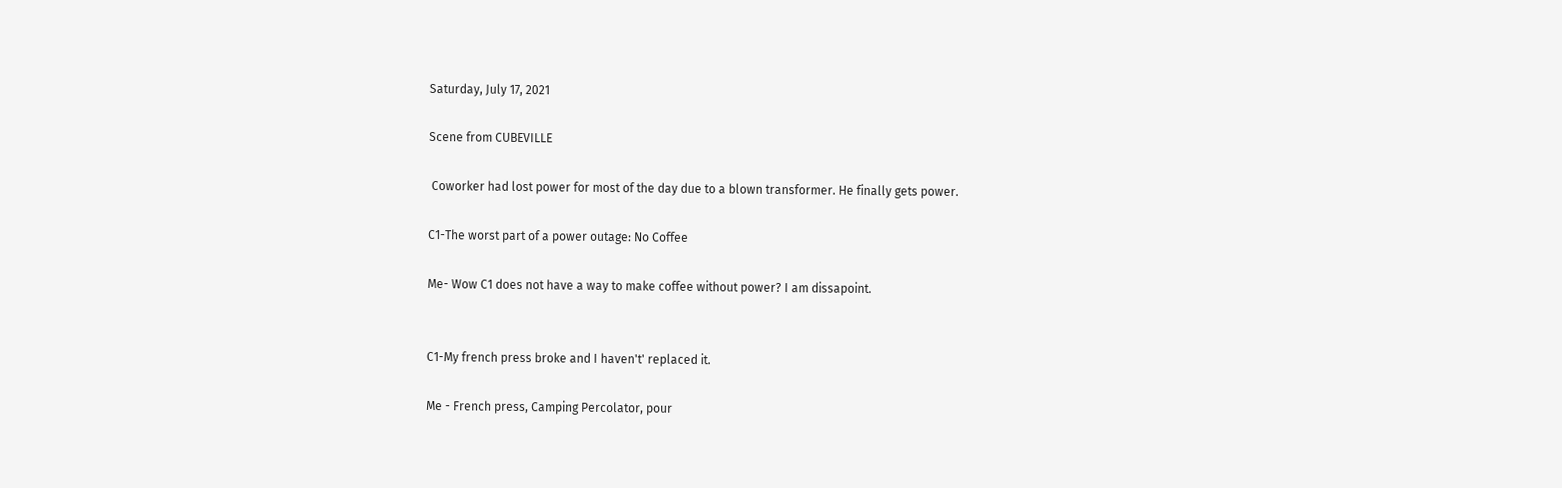Saturday, July 17, 2021

Scene from CUBEVILLE

 Coworker had lost power for most of the day due to a blown transformer. He finally gets power.

C1-The worst part of a power outage: No Coffee

Me- Wow C1 does not have a way to make coffee without power? I am dissapoint.


C1-My french press broke and I haven't' replaced it.

Me - French press, Camping Percolator, pour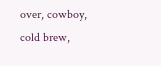over, cowboy, cold brew,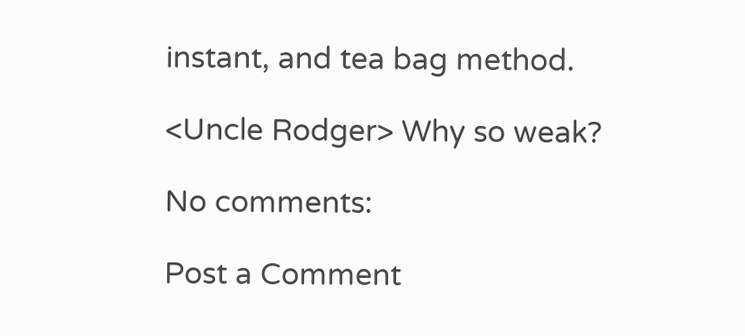instant, and tea bag method.

<Uncle Rodger> Why so weak?

No comments:

Post a Comment